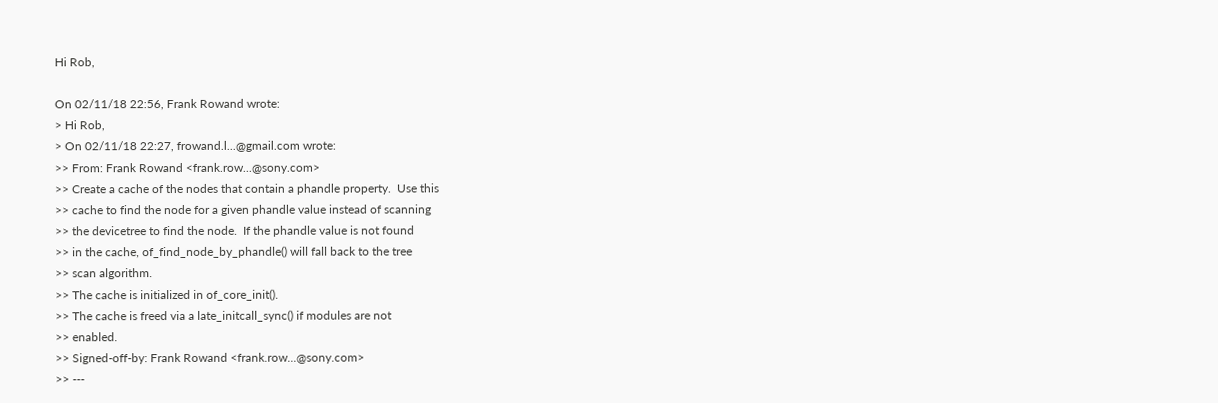Hi Rob,

On 02/11/18 22:56, Frank Rowand wrote:
> Hi Rob,
> On 02/11/18 22:27, frowand.l...@gmail.com wrote:
>> From: Frank Rowand <frank.row...@sony.com>
>> Create a cache of the nodes that contain a phandle property.  Use this
>> cache to find the node for a given phandle value instead of scanning
>> the devicetree to find the node.  If the phandle value is not found
>> in the cache, of_find_node_by_phandle() will fall back to the tree
>> scan algorithm.
>> The cache is initialized in of_core_init().
>> The cache is freed via a late_initcall_sync() if modules are not
>> enabled.
>> Signed-off-by: Frank Rowand <frank.row...@sony.com>
>> ---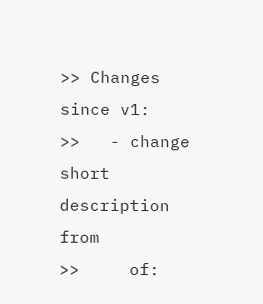>> Changes since v1:
>>   - change short description from
>>     of: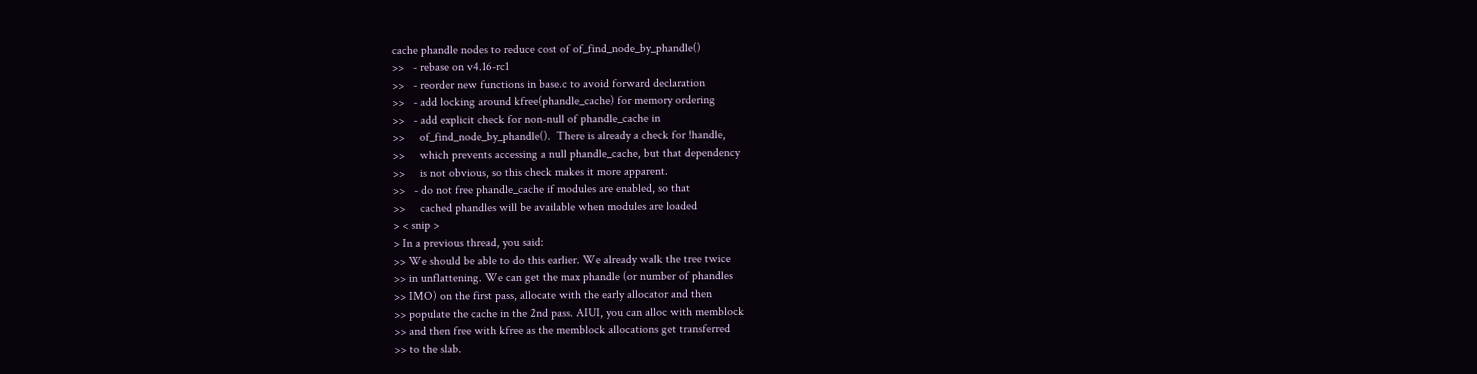cache phandle nodes to reduce cost of of_find_node_by_phandle()
>>   - rebase on v4.16-rc1
>>   - reorder new functions in base.c to avoid forward declaration
>>   - add locking around kfree(phandle_cache) for memory ordering
>>   - add explicit check for non-null of phandle_cache in
>>     of_find_node_by_phandle().  There is already a check for !handle,
>>     which prevents accessing a null phandle_cache, but that dependency
>>     is not obvious, so this check makes it more apparent.
>>   - do not free phandle_cache if modules are enabled, so that
>>     cached phandles will be available when modules are loaded
> < snip >
> In a previous thread, you said:
>> We should be able to do this earlier. We already walk the tree twice
>> in unflattening. We can get the max phandle (or number of phandles
>> IMO) on the first pass, allocate with the early allocator and then
>> populate the cache in the 2nd pass. AIUI, you can alloc with memblock
>> and then free with kfree as the memblock allocations get transferred
>> to the slab.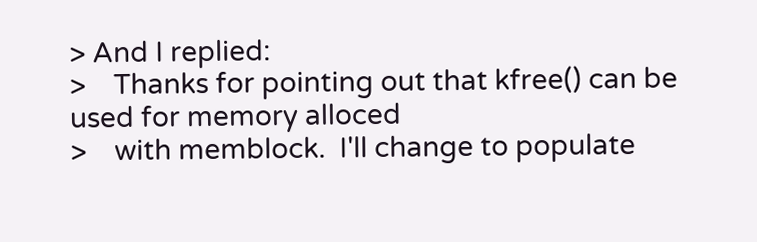> And I replied:
>    Thanks for pointing out that kfree() can be used for memory alloced
>    with memblock.  I'll change to populate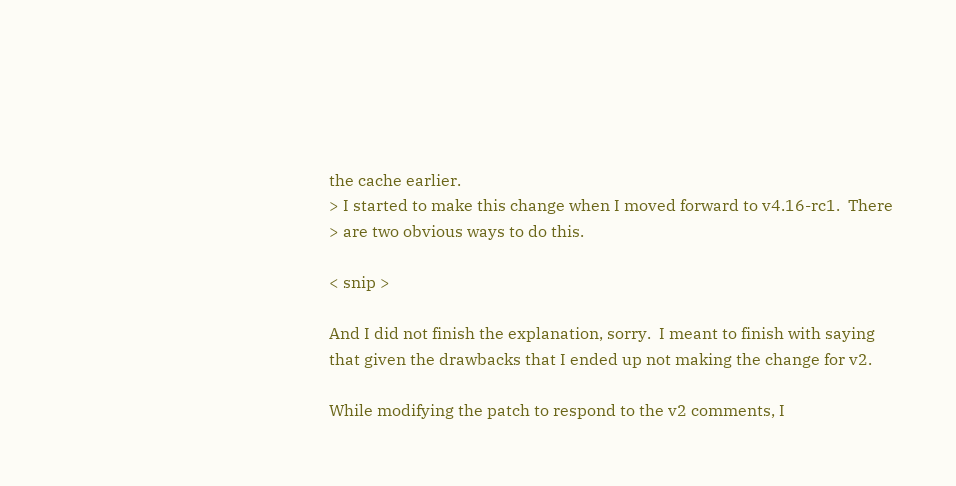the cache earlier.
> I started to make this change when I moved forward to v4.16-rc1.  There
> are two obvious ways to do this.

< snip >

And I did not finish the explanation, sorry.  I meant to finish with saying
that given the drawbacks that I ended up not making the change for v2.

While modifying the patch to respond to the v2 comments, I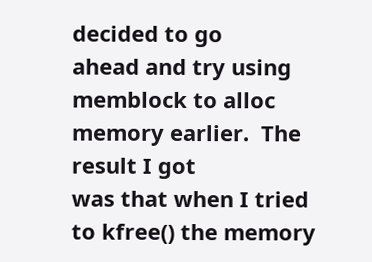decided to go
ahead and try using memblock to alloc memory earlier.  The result I got
was that when I tried to kfree() the memory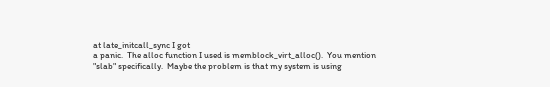at late_initcall_sync I got
a panic.  The alloc function I used is memblock_virt_alloc().  You mention
"slab" specifically.  Maybe the problem is that my system is using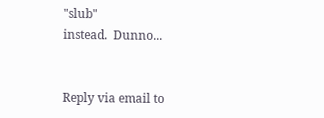"slub"
instead.  Dunno...


Reply via email to